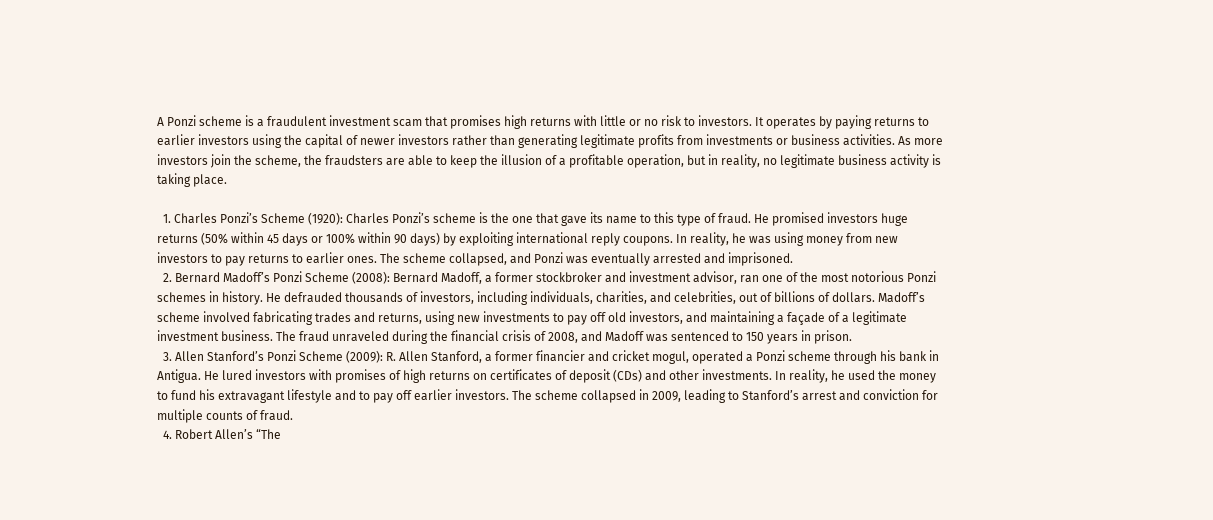A Ponzi scheme is a fraudulent investment scam that promises high returns with little or no risk to investors. It operates by paying returns to earlier investors using the capital of newer investors rather than generating legitimate profits from investments or business activities. As more investors join the scheme, the fraudsters are able to keep the illusion of a profitable operation, but in reality, no legitimate business activity is taking place.

  1. Charles Ponzi’s Scheme (1920): Charles Ponzi’s scheme is the one that gave its name to this type of fraud. He promised investors huge returns (50% within 45 days or 100% within 90 days) by exploiting international reply coupons. In reality, he was using money from new investors to pay returns to earlier ones. The scheme collapsed, and Ponzi was eventually arrested and imprisoned.
  2. Bernard Madoff’s Ponzi Scheme (2008): Bernard Madoff, a former stockbroker and investment advisor, ran one of the most notorious Ponzi schemes in history. He defrauded thousands of investors, including individuals, charities, and celebrities, out of billions of dollars. Madoff’s scheme involved fabricating trades and returns, using new investments to pay off old investors, and maintaining a façade of a legitimate investment business. The fraud unraveled during the financial crisis of 2008, and Madoff was sentenced to 150 years in prison.
  3. Allen Stanford’s Ponzi Scheme (2009): R. Allen Stanford, a former financier and cricket mogul, operated a Ponzi scheme through his bank in Antigua. He lured investors with promises of high returns on certificates of deposit (CDs) and other investments. In reality, he used the money to fund his extravagant lifestyle and to pay off earlier investors. The scheme collapsed in 2009, leading to Stanford’s arrest and conviction for multiple counts of fraud.
  4. Robert Allen’s “The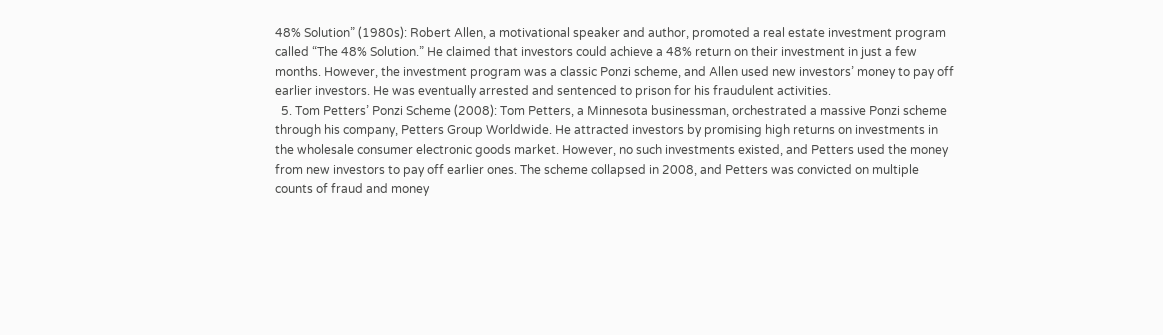48% Solution” (1980s): Robert Allen, a motivational speaker and author, promoted a real estate investment program called “The 48% Solution.” He claimed that investors could achieve a 48% return on their investment in just a few months. However, the investment program was a classic Ponzi scheme, and Allen used new investors’ money to pay off earlier investors. He was eventually arrested and sentenced to prison for his fraudulent activities.
  5. Tom Petters’ Ponzi Scheme (2008): Tom Petters, a Minnesota businessman, orchestrated a massive Ponzi scheme through his company, Petters Group Worldwide. He attracted investors by promising high returns on investments in the wholesale consumer electronic goods market. However, no such investments existed, and Petters used the money from new investors to pay off earlier ones. The scheme collapsed in 2008, and Petters was convicted on multiple counts of fraud and money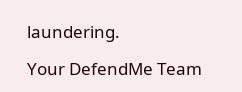laundering.

Your DefendMe Team